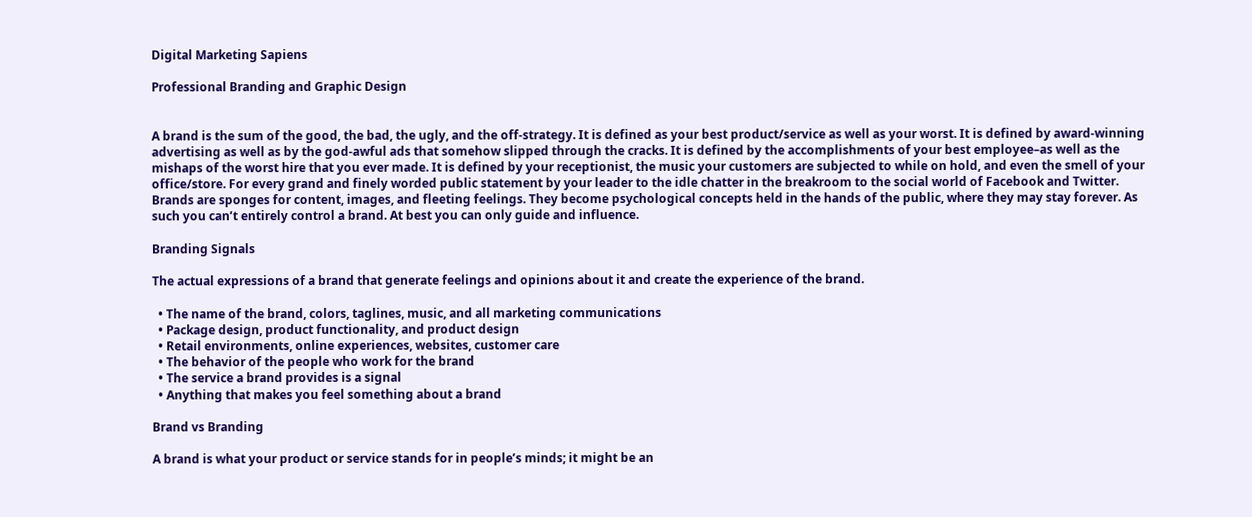Digital Marketing Sapiens

Professional Branding and Graphic Design


A brand is the sum of the good, the bad, the ugly, and the off-strategy. It is defined as your best product/service as well as your worst. It is defined by award-winning advertising as well as by the god-awful ads that somehow slipped through the cracks. It is defined by the accomplishments of your best employee–as well as the mishaps of the worst hire that you ever made. It is defined by your receptionist, the music your customers are subjected to while on hold, and even the smell of your office/store. For every grand and finely worded public statement by your leader to the idle chatter in the breakroom to the social world of Facebook and Twitter. Brands are sponges for content, images, and fleeting feelings. They become psychological concepts held in the hands of the public, where they may stay forever. As such you can’t entirely control a brand. At best you can only guide and influence.

Branding Signals

The actual expressions of a brand that generate feelings and opinions about it and create the experience of the brand.

  • The name of the brand, colors, taglines, music, and all marketing communications
  • Package design, product functionality, and product design
  • Retail environments, online experiences, websites, customer care
  • The behavior of the people who work for the brand
  • The service a brand provides is a signal
  • Anything that makes you feel something about a brand

Brand vs Branding

A brand is what your product or service stands for in people’s minds; it might be an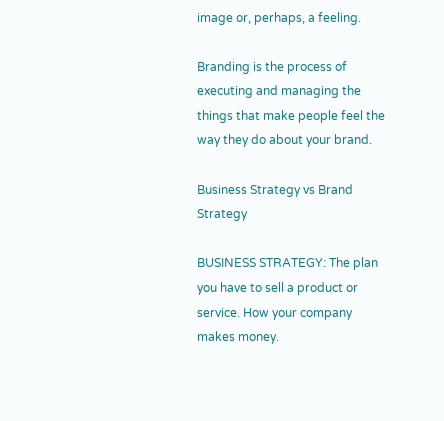image or, perhaps, a feeling.

Branding is the process of executing and managing the things that make people feel the way they do about your brand.

Business Strategy vs Brand Strategy

BUSINESS STRATEGY: The plan you have to sell a product or service. How your company makes money.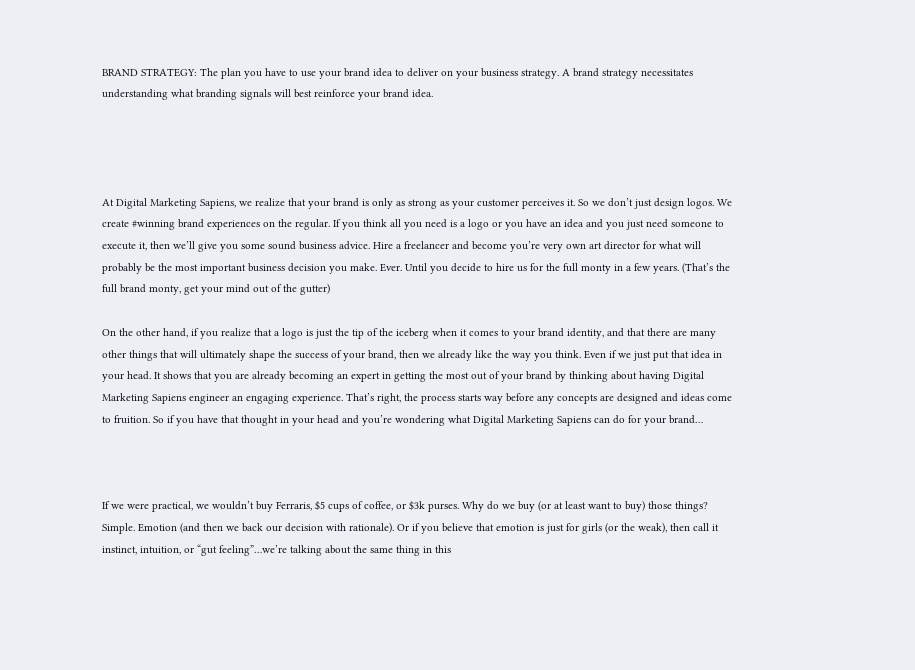BRAND STRATEGY: The plan you have to use your brand idea to deliver on your business strategy. A brand strategy necessitates understanding what branding signals will best reinforce your brand idea.




At Digital Marketing Sapiens, we realize that your brand is only as strong as your customer perceives it. So we don’t just design logos. We create #winning brand experiences on the regular. If you think all you need is a logo or you have an idea and you just need someone to execute it, then we’ll give you some sound business advice. Hire a freelancer and become you’re very own art director for what will probably be the most important business decision you make. Ever. Until you decide to hire us for the full monty in a few years. (That’s the full brand monty, get your mind out of the gutter)

On the other hand, if you realize that a logo is just the tip of the iceberg when it comes to your brand identity, and that there are many other things that will ultimately shape the success of your brand, then we already like the way you think. Even if we just put that idea in your head. It shows that you are already becoming an expert in getting the most out of your brand by thinking about having Digital Marketing Sapiens engineer an engaging experience. That’s right, the process starts way before any concepts are designed and ideas come to fruition. So if you have that thought in your head and you’re wondering what Digital Marketing Sapiens can do for your brand…



If we were practical, we wouldn’t buy Ferraris, $5 cups of coffee, or $3k purses. Why do we buy (or at least want to buy) those things? Simple. Emotion (and then we back our decision with rationale). Or if you believe that emotion is just for girls (or the weak), then call it instinct, intuition, or “gut feeling”…we’re talking about the same thing in this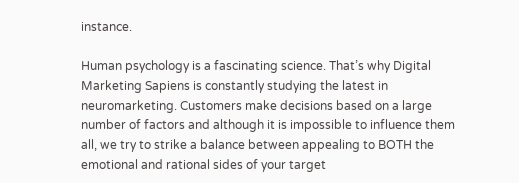instance.

Human psychology is a fascinating science. That’s why Digital Marketing Sapiens is constantly studying the latest in neuromarketing. Customers make decisions based on a large number of factors and although it is impossible to influence them all, we try to strike a balance between appealing to BOTH the emotional and rational sides of your target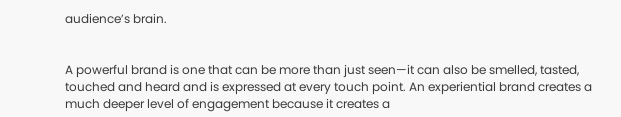audience’s brain.


A powerful brand is one that can be more than just seen—it can also be smelled, tasted, touched and heard and is expressed at every touch point. An experiential brand creates a much deeper level of engagement because it creates a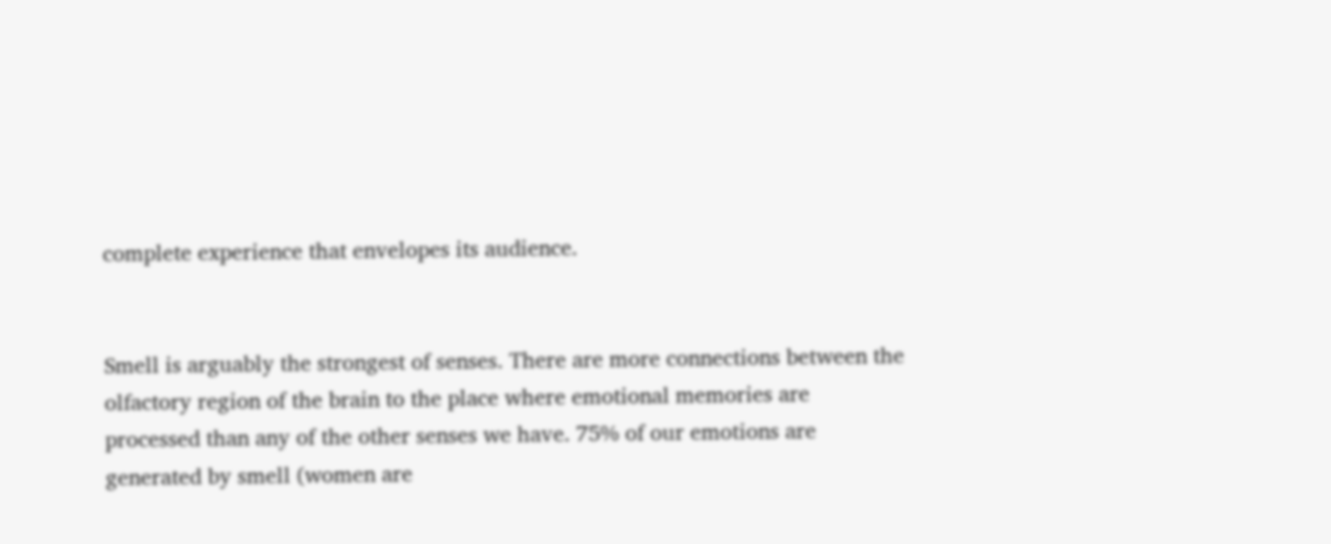complete experience that envelopes its audience.


Smell is arguably the strongest of senses. There are more connections between the olfactory region of the brain to the place where emotional memories are processed than any of the other senses we have. 75% of our emotions are generated by smell (women are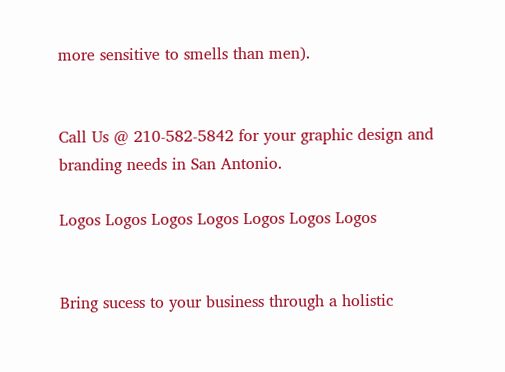more sensitive to smells than men).


Call Us @ 210-582-5842 for your graphic design and branding needs in San Antonio.

Logos Logos Logos Logos Logos Logos Logos


Bring sucess to your business through a holistic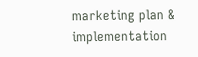marketing plan & implementation